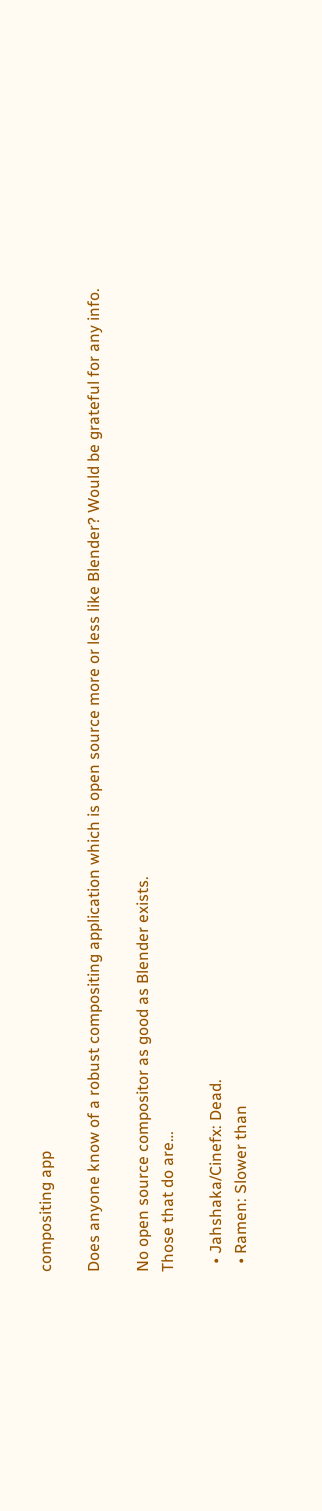compositing app

Does anyone know of a robust compositing application which is open source more or less like Blender? Would be grateful for any info.

No open source compositor as good as Blender exists.
Those that do are…

  • Jahshaka/Cinefx: Dead.
  • Ramen: Slower than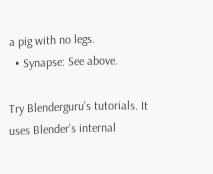a pig with no legs.
  • Synapse: See above.

Try Blenderguru’s tutorials. It uses Blender’s internal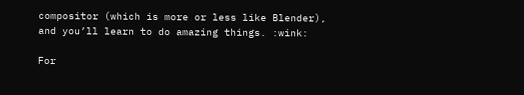compositor (which is more or less like Blender), and you’ll learn to do amazing things. :wink:

For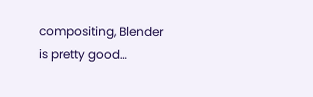compositing, Blender is pretty good…